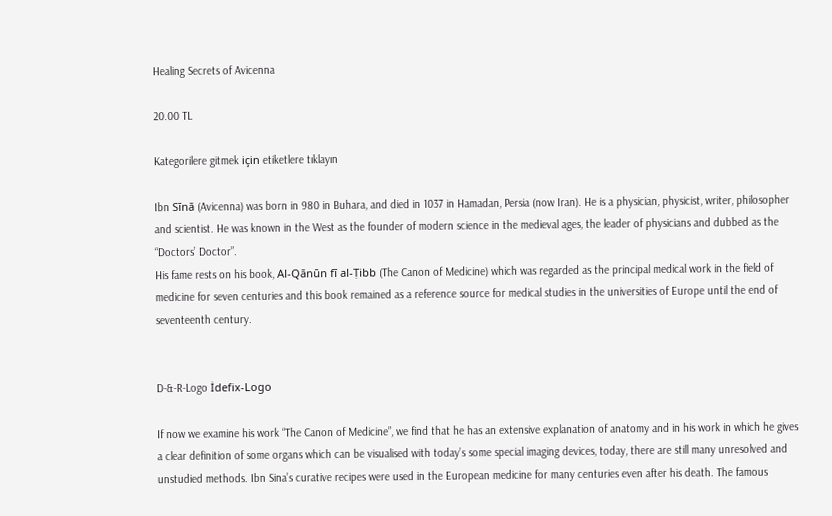Healing Secrets of Avicenna

20.00 TL

Kategorilere gitmek için etiketlere tıklayın

Ibn Sīnā (Avicenna) was born in 980 in Buhara, and died in 1037 in Hamadan, Persia (now Iran). He is a physician, physicist, writer, philosopher and scientist. He was known in the West as the founder of modern science in the medieval ages, the leader of physicians and dubbed as the “Doctors’ Doctor”.
His fame rests on his book, Al-Qānūn fī al-Ṭibb (The Canon of Medicine) which was regarded as the principal medical work in the field of medicine for seven centuries and this book remained as a reference source for medical studies in the universities of Europe until the end of seventeenth century.


D-&-R-Logo İdefix-Logo

If now we examine his work “The Canon of Medicine”, we find that he has an extensive explanation of anatomy and in his work in which he gives a clear definition of some organs which can be visualised with today’s some special imaging devices, today, there are still many unresolved and unstudied methods. Ibn Sina’s curative recipes were used in the European medicine for many centuries even after his death. The famous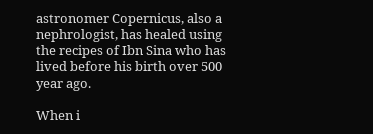astronomer Copernicus, also a nephrologist, has healed using the recipes of Ibn Sina who has lived before his birth over 500 year ago.

When i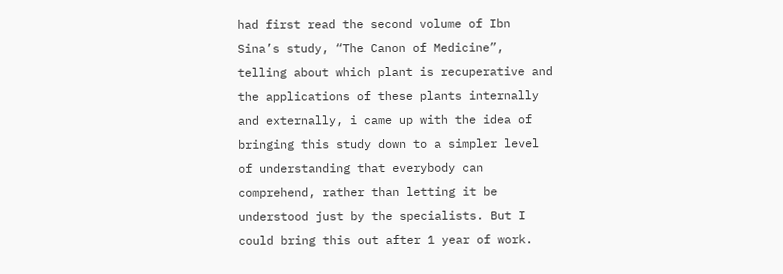had first read the second volume of Ibn Sina’s study, “The Canon of Medicine”, telling about which plant is recuperative and the applications of these plants internally and externally, i came up with the idea of bringing this study down to a simpler level of understanding that everybody can comprehend, rather than letting it be understood just by the specialists. But I could bring this out after 1 year of work.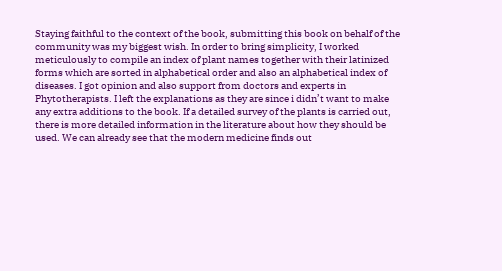Staying faithful to the context of the book, submitting this book on behalf of the community was my biggest wish. In order to bring simplicity, I worked meticulously to compile an index of plant names together with their latinized forms which are sorted in alphabetical order and also an alphabetical index of diseases. I got opinion and also support from doctors and experts in Phytotherapists. I left the explanations as they are since i didn’t want to make any extra additions to the book. If a detailed survey of the plants is carried out, there is more detailed information in the literature about how they should be used. We can already see that the modern medicine finds out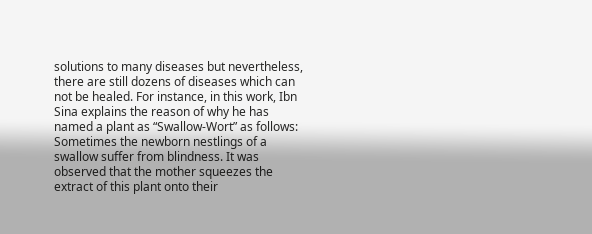solutions to many diseases but nevertheless, there are still dozens of diseases which can not be healed. For instance, in this work, Ibn Sina explains the reason of why he has named a plant as “Swallow-Wort” as follows: Sometimes the newborn nestlings of a swallow suffer from blindness. It was observed that the mother squeezes the extract of this plant onto their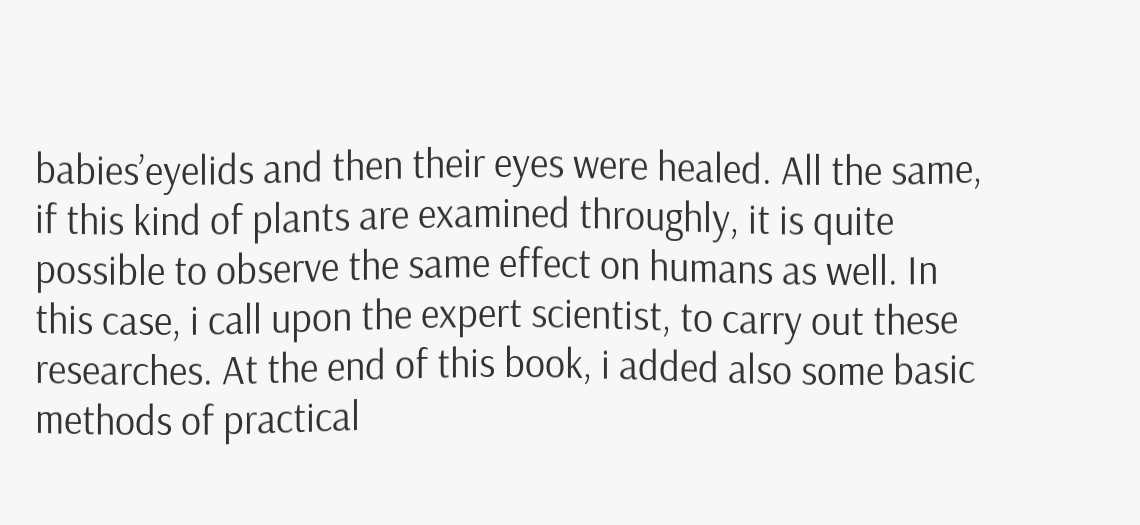babies’eyelids and then their eyes were healed. All the same, if this kind of plants are examined throughly, it is quite possible to observe the same effect on humans as well. In this case, i call upon the expert scientist, to carry out these researches. At the end of this book, i added also some basic methods of practical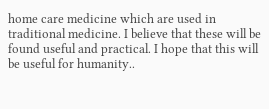home care medicine which are used in traditional medicine. I believe that these will be found useful and practical. I hope that this will be useful for humanity..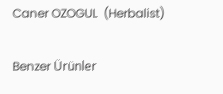Caner OZOGUL  (Herbalist)

Benzer Ürünler